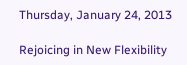Thursday, January 24, 2013

Rejoicing in New Flexibility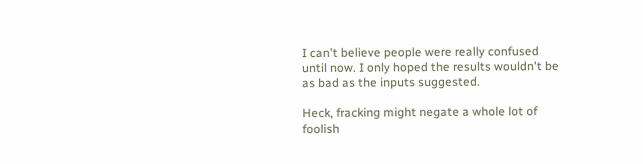I can't believe people were really confused until now. I only hoped the results wouldn't be as bad as the inputs suggested.

Heck, fracking might negate a whole lot of foolish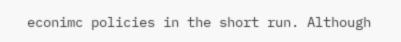econimc policies in the short run. Although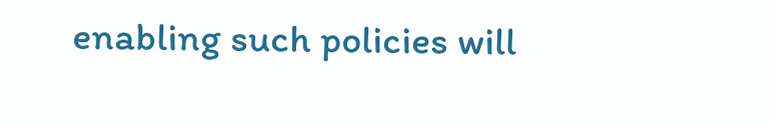enabling such policies will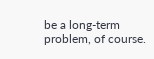be a long-term problem, of course.